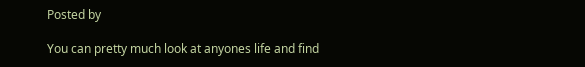Posted by

You can pretty much look at anyones life and find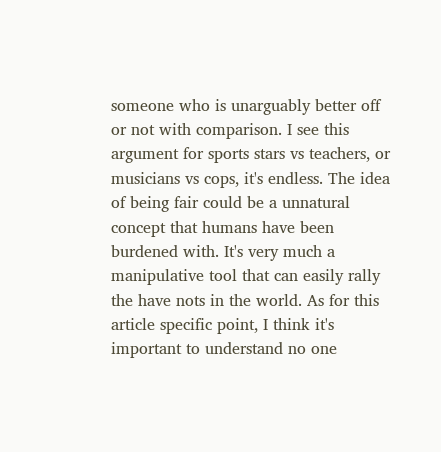someone who is unarguably better off or not with comparison. I see this argument for sports stars vs teachers, or musicians vs cops, it's endless. The idea of being fair could be a unnatural concept that humans have been burdened with. It's very much a manipulative tool that can easily rally the have nots in the world. As for this article specific point, I think it's important to understand no one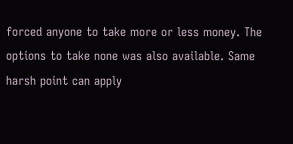forced anyone to take more or less money. The options to take none was also available. Same harsh point can apply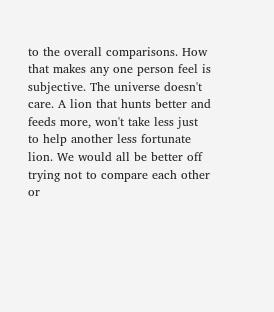to the overall comparisons. How that makes any one person feel is subjective. The universe doesn't care. A lion that hunts better and feeds more, won't take less just to help another less fortunate lion. We would all be better off trying not to compare each other or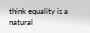think equality is a natural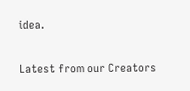idea.

Latest from our Creators